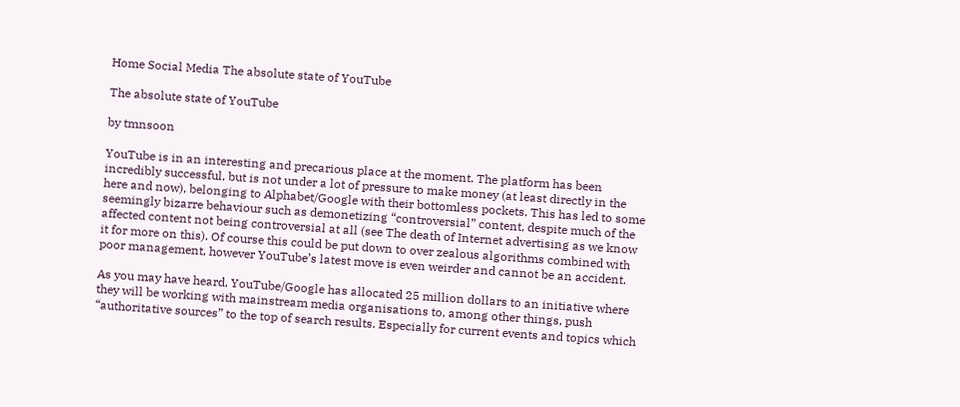Home Social Media The absolute state of YouTube

The absolute state of YouTube

by tmnsoon

YouTube is in an interesting and precarious place at the moment. The platform has been incredibly successful, but is not under a lot of pressure to make money (at least directly in the here and now), belonging to Alphabet/Google with their bottomless pockets. This has led to some seemingly bizarre behaviour such as demonetizing “controversial” content, despite much of the affected content not being controversial at all (see The death of Internet advertising as we know it for more on this). Of course this could be put down to over zealous algorithms combined with poor management, however YouTube’s latest move is even weirder and cannot be an accident.

As you may have heard, YouTube/Google has allocated 25 million dollars to an initiative where they will be working with mainstream media organisations to, among other things, push “authoritative sources” to the top of search results. Especially for current events and topics which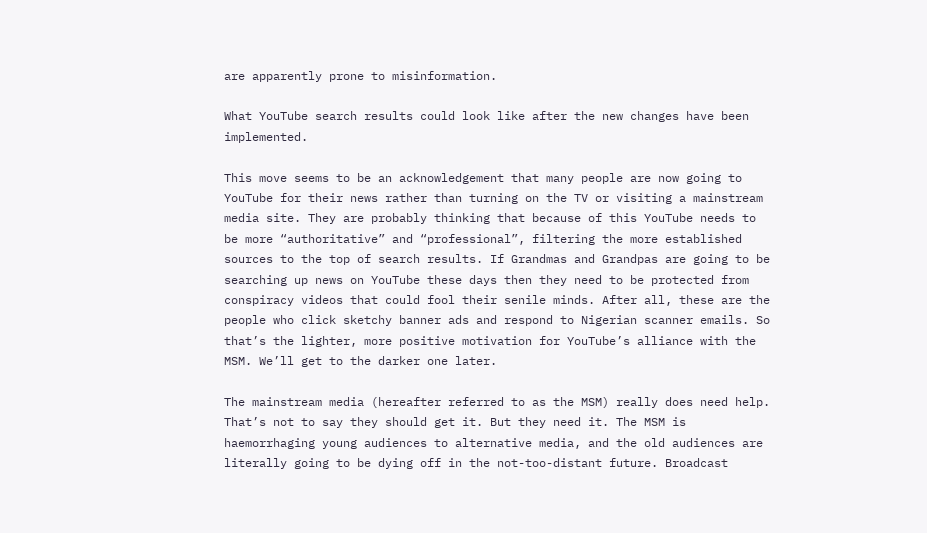are apparently prone to misinformation.

What YouTube search results could look like after the new changes have been implemented.

This move seems to be an acknowledgement that many people are now going to YouTube for their news rather than turning on the TV or visiting a mainstream media site. They are probably thinking that because of this YouTube needs to be more “authoritative” and “professional”, filtering the more established sources to the top of search results. If Grandmas and Grandpas are going to be searching up news on YouTube these days then they need to be protected from conspiracy videos that could fool their senile minds. After all, these are the people who click sketchy banner ads and respond to Nigerian scanner emails. So that’s the lighter, more positive motivation for YouTube’s alliance with the MSM. We’ll get to the darker one later.

The mainstream media (hereafter referred to as the MSM) really does need help. That’s not to say they should get it. But they need it. The MSM is haemorrhaging young audiences to alternative media, and the old audiences are literally going to be dying off in the not-too-distant future. Broadcast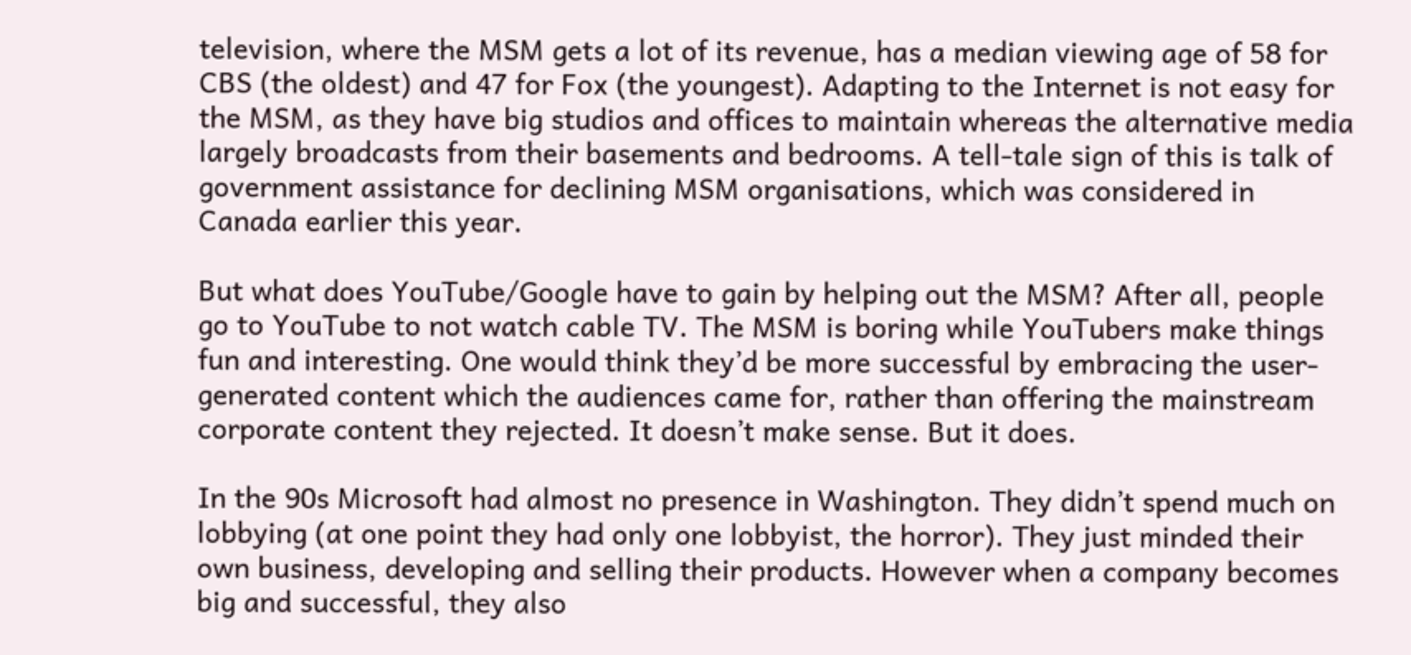television, where the MSM gets a lot of its revenue, has a median viewing age of 58 for CBS (the oldest) and 47 for Fox (the youngest). Adapting to the Internet is not easy for the MSM, as they have big studios and offices to maintain whereas the alternative media largely broadcasts from their basements and bedrooms. A tell-tale sign of this is talk of government assistance for declining MSM organisations, which was considered in Canada earlier this year.

But what does YouTube/Google have to gain by helping out the MSM? After all, people go to YouTube to not watch cable TV. The MSM is boring while YouTubers make things fun and interesting. One would think they’d be more successful by embracing the user-generated content which the audiences came for, rather than offering the mainstream corporate content they rejected. It doesn’t make sense. But it does.

In the 90s Microsoft had almost no presence in Washington. They didn’t spend much on lobbying (at one point they had only one lobbyist, the horror). They just minded their own business, developing and selling their products. However when a company becomes big and successful, they also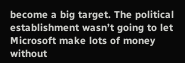become a big target. The political establishment wasn’t going to let Microsoft make lots of money without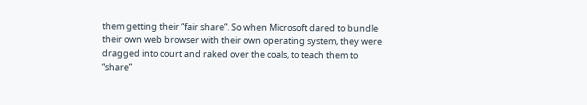them getting their “fair share”. So when Microsoft dared to bundle their own web browser with their own operating system, they were dragged into court and raked over the coals, to teach them to “share”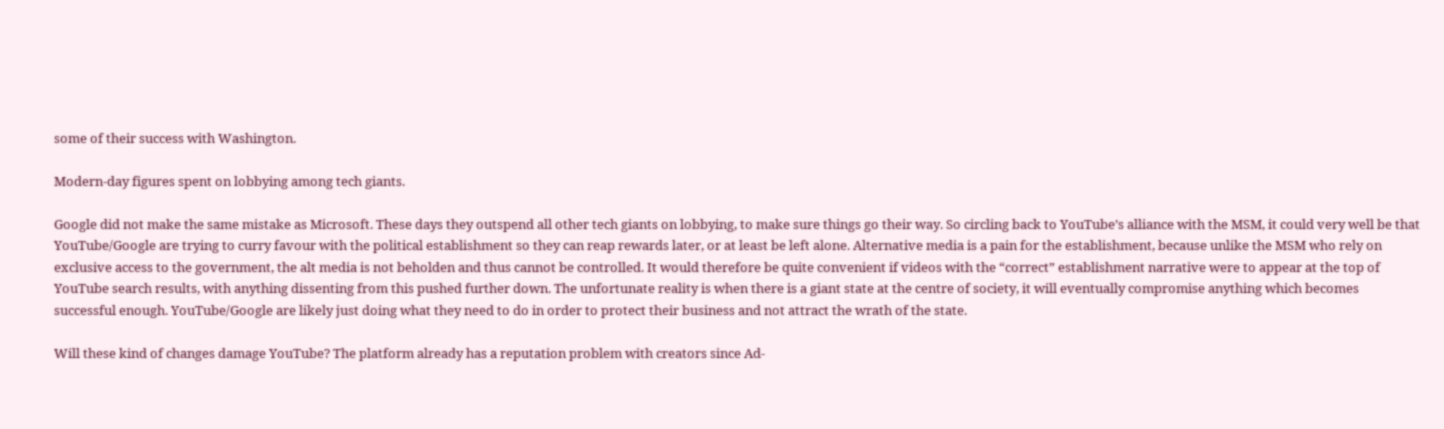some of their success with Washington.

Modern-day figures spent on lobbying among tech giants.

Google did not make the same mistake as Microsoft. These days they outspend all other tech giants on lobbying, to make sure things go their way. So circling back to YouTube’s alliance with the MSM, it could very well be that YouTube/Google are trying to curry favour with the political establishment so they can reap rewards later, or at least be left alone. Alternative media is a pain for the establishment, because unlike the MSM who rely on exclusive access to the government, the alt media is not beholden and thus cannot be controlled. It would therefore be quite convenient if videos with the “correct” establishment narrative were to appear at the top of YouTube search results, with anything dissenting from this pushed further down. The unfortunate reality is when there is a giant state at the centre of society, it will eventually compromise anything which becomes successful enough. YouTube/Google are likely just doing what they need to do in order to protect their business and not attract the wrath of the state.

Will these kind of changes damage YouTube? The platform already has a reputation problem with creators since Ad-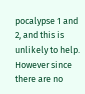pocalypse 1 and 2, and this is unlikely to help. However since there are no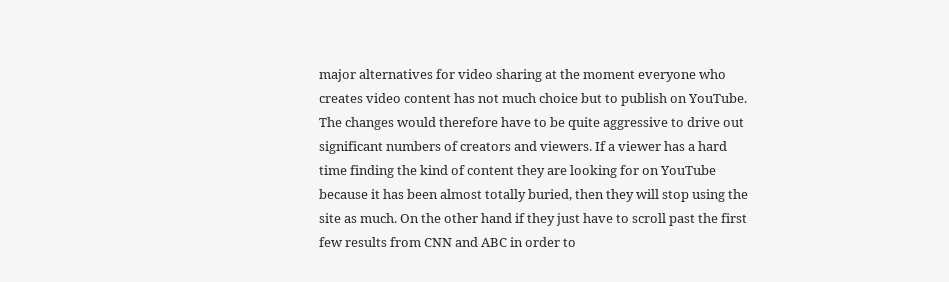major alternatives for video sharing at the moment everyone who creates video content has not much choice but to publish on YouTube. The changes would therefore have to be quite aggressive to drive out significant numbers of creators and viewers. If a viewer has a hard time finding the kind of content they are looking for on YouTube because it has been almost totally buried, then they will stop using the site as much. On the other hand if they just have to scroll past the first few results from CNN and ABC in order to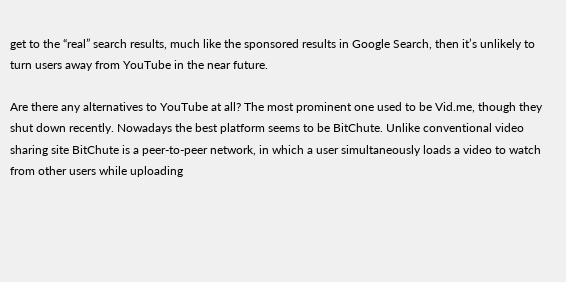get to the “real” search results, much like the sponsored results in Google Search, then it’s unlikely to turn users away from YouTube in the near future.

Are there any alternatives to YouTube at all? The most prominent one used to be Vid.me, though they shut down recently. Nowadays the best platform seems to be BitChute. Unlike conventional video sharing site BitChute is a peer-to-peer network, in which a user simultaneously loads a video to watch from other users while uploading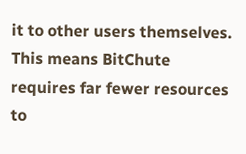it to other users themselves. This means BitChute requires far fewer resources to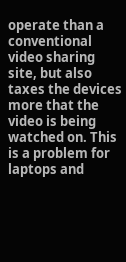operate than a conventional video sharing site, but also taxes the devices more that the video is being watched on. This is a problem for laptops and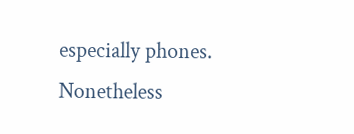especially phones. Nonetheless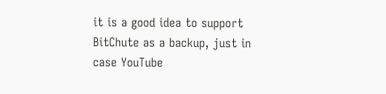it is a good idea to support BitChute as a backup, just in case YouTube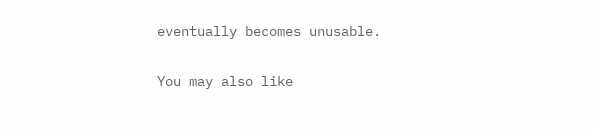eventually becomes unusable.

You may also like